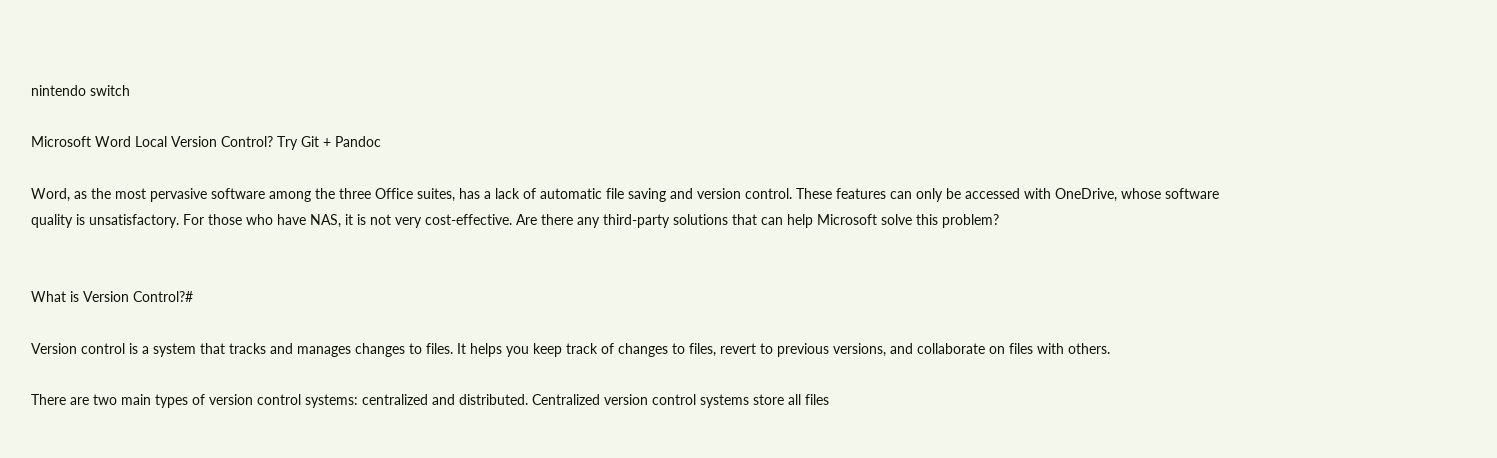nintendo switch

Microsoft Word Local Version Control? Try Git + Pandoc

Word, as the most pervasive software among the three Office suites, has a lack of automatic file saving and version control. These features can only be accessed with OneDrive, whose software quality is unsatisfactory. For those who have NAS, it is not very cost-effective. Are there any third-party solutions that can help Microsoft solve this problem?


What is Version Control?#

Version control is a system that tracks and manages changes to files. It helps you keep track of changes to files, revert to previous versions, and collaborate on files with others.

There are two main types of version control systems: centralized and distributed. Centralized version control systems store all files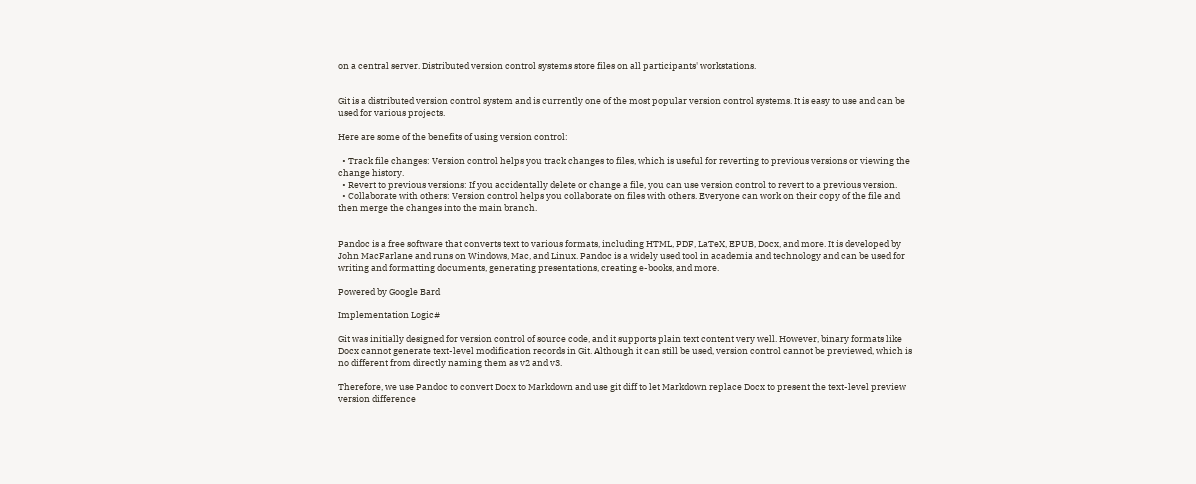on a central server. Distributed version control systems store files on all participants' workstations.


Git is a distributed version control system and is currently one of the most popular version control systems. It is easy to use and can be used for various projects.

Here are some of the benefits of using version control:

  • Track file changes: Version control helps you track changes to files, which is useful for reverting to previous versions or viewing the change history.
  • Revert to previous versions: If you accidentally delete or change a file, you can use version control to revert to a previous version.
  • Collaborate with others: Version control helps you collaborate on files with others. Everyone can work on their copy of the file and then merge the changes into the main branch.


Pandoc is a free software that converts text to various formats, including HTML, PDF, LaTeX, EPUB, Docx, and more. It is developed by John MacFarlane and runs on Windows, Mac, and Linux. Pandoc is a widely used tool in academia and technology and can be used for writing and formatting documents, generating presentations, creating e-books, and more.

Powered by Google Bard

Implementation Logic#

Git was initially designed for version control of source code, and it supports plain text content very well. However, binary formats like Docx cannot generate text-level modification records in Git. Although it can still be used, version control cannot be previewed, which is no different from directly naming them as v2 and v3.

Therefore, we use Pandoc to convert Docx to Markdown and use git diff to let Markdown replace Docx to present the text-level preview version difference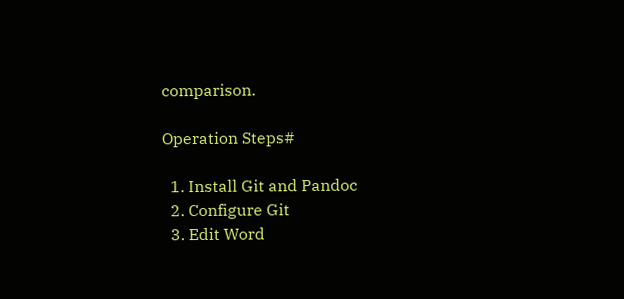comparison.

Operation Steps#

  1. Install Git and Pandoc
  2. Configure Git
  3. Edit Word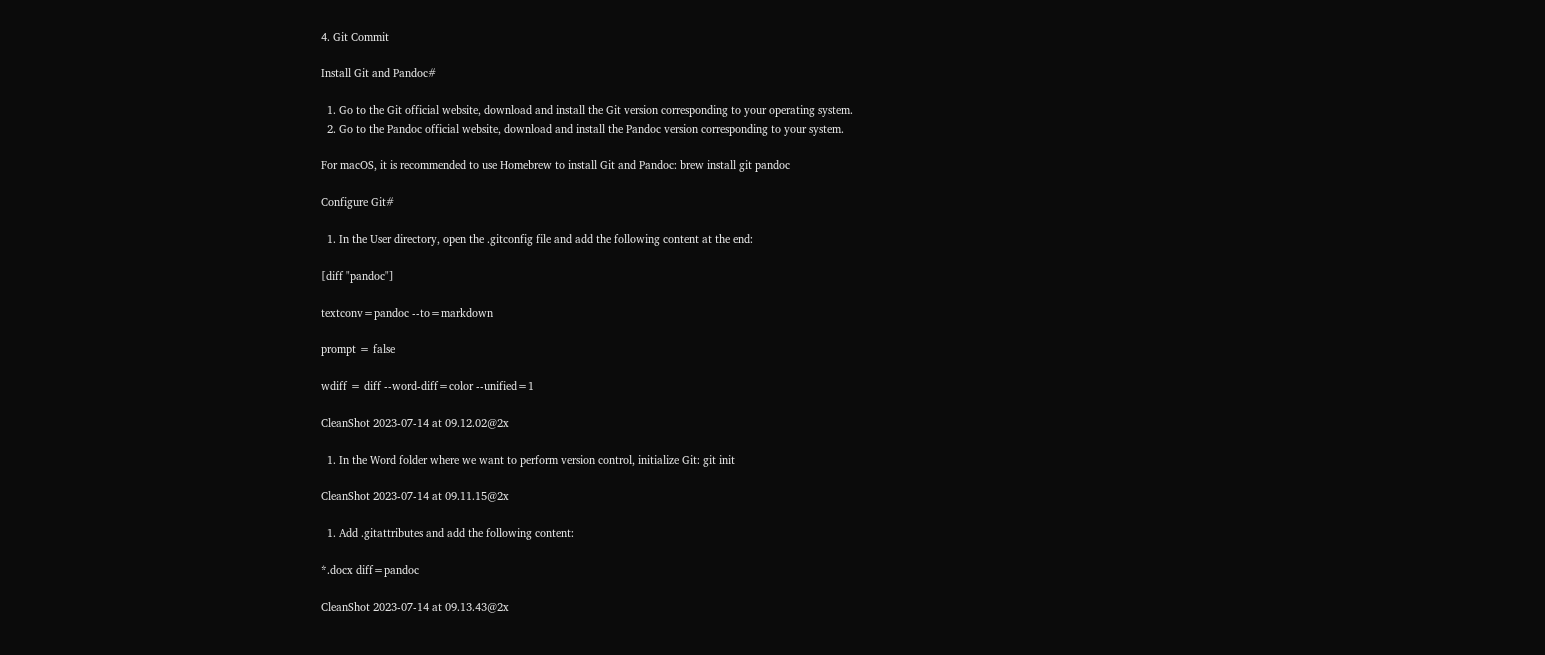4. Git Commit

Install Git and Pandoc#

  1. Go to the Git official website, download and install the Git version corresponding to your operating system.
  2. Go to the Pandoc official website, download and install the Pandoc version corresponding to your system.

For macOS, it is recommended to use Homebrew to install Git and Pandoc: brew install git pandoc

Configure Git#

  1. In the User directory, open the .gitconfig file and add the following content at the end:

[diff "pandoc"]

textconv=pandoc --to=markdown

prompt = false

wdiff = diff --word-diff=color --unified=1

CleanShot 2023-07-14 at 09.12.02@2x

  1. In the Word folder where we want to perform version control, initialize Git: git init

CleanShot 2023-07-14 at 09.11.15@2x

  1. Add .gitattributes and add the following content:

*.docx diff=pandoc

CleanShot 2023-07-14 at 09.13.43@2x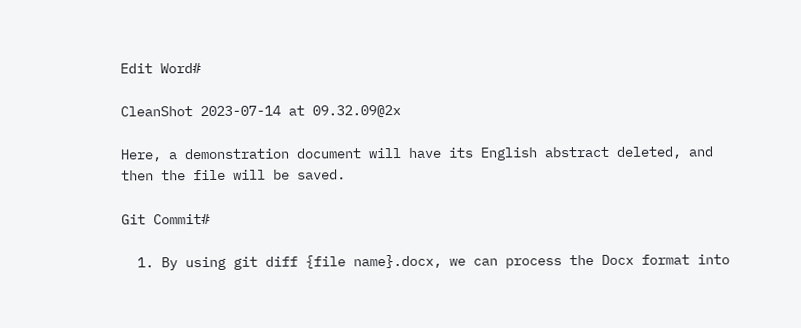Edit Word#

CleanShot 2023-07-14 at 09.32.09@2x

Here, a demonstration document will have its English abstract deleted, and then the file will be saved.

Git Commit#

  1. By using git diff {file name}.docx, we can process the Docx format into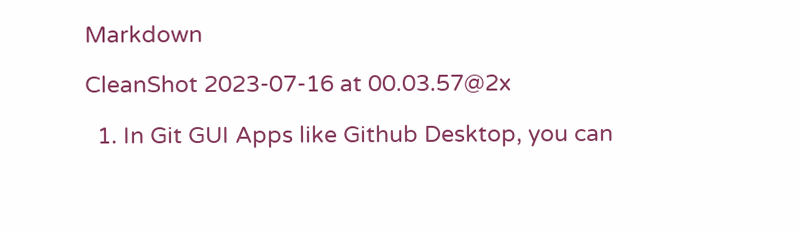Markdown

CleanShot 2023-07-16 at 00.03.57@2x

  1. In Git GUI Apps like Github Desktop, you can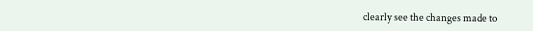clearly see the changes made to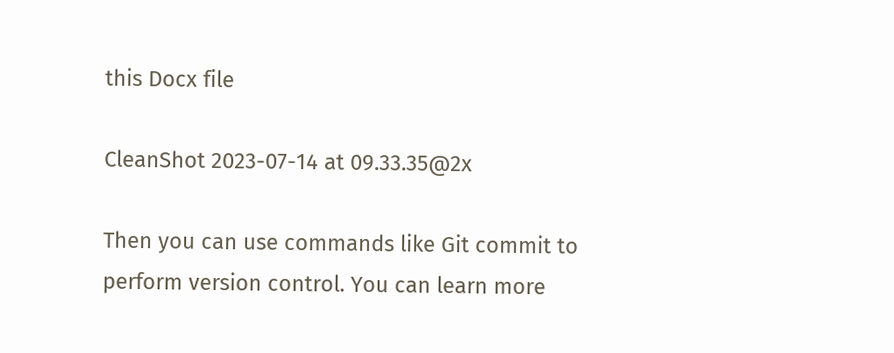this Docx file

CleanShot 2023-07-14 at 09.33.35@2x

Then you can use commands like Git commit to perform version control. You can learn more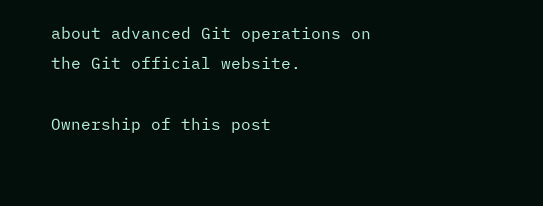about advanced Git operations on the Git official website.

Ownership of this post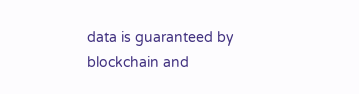data is guaranteed by blockchain and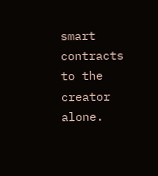smart contracts to the creator alone.